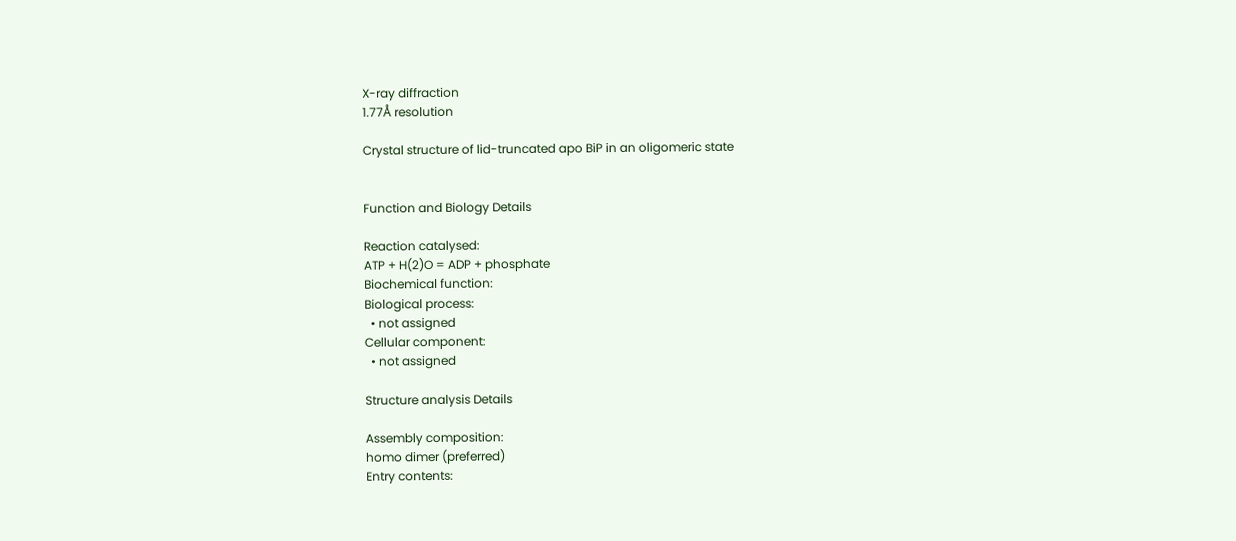X-ray diffraction
1.77Å resolution

Crystal structure of lid-truncated apo BiP in an oligomeric state


Function and Biology Details

Reaction catalysed:
ATP + H(2)O = ADP + phosphate
Biochemical function:
Biological process:
  • not assigned
Cellular component:
  • not assigned

Structure analysis Details

Assembly composition:
homo dimer (preferred)
Entry contents: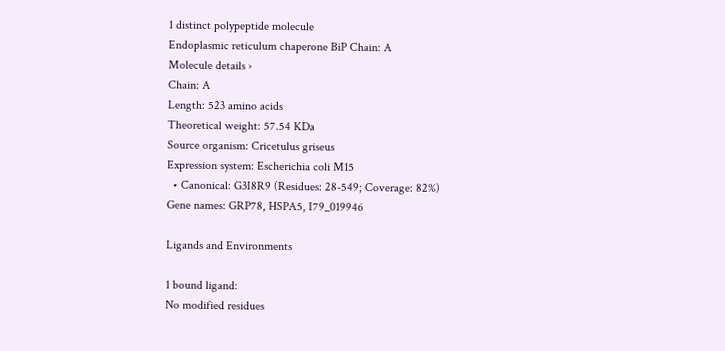1 distinct polypeptide molecule
Endoplasmic reticulum chaperone BiP Chain: A
Molecule details ›
Chain: A
Length: 523 amino acids
Theoretical weight: 57.54 KDa
Source organism: Cricetulus griseus
Expression system: Escherichia coli M15
  • Canonical: G3I8R9 (Residues: 28-549; Coverage: 82%)
Gene names: GRP78, HSPA5, I79_019946

Ligands and Environments

1 bound ligand:
No modified residues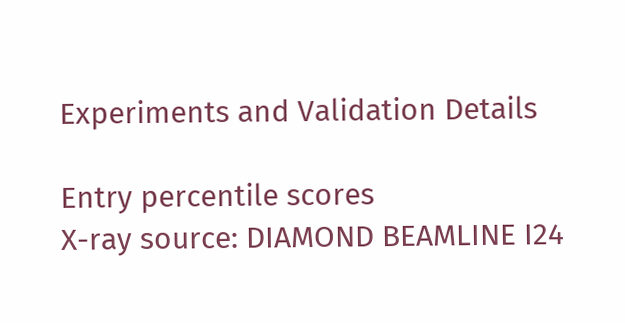Experiments and Validation Details

Entry percentile scores
X-ray source: DIAMOND BEAMLINE I24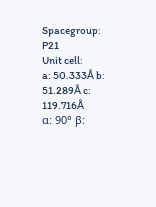Spacegroup: P21
Unit cell:
a: 50.333Å b: 51.289Å c: 119.716Å
α: 90° β: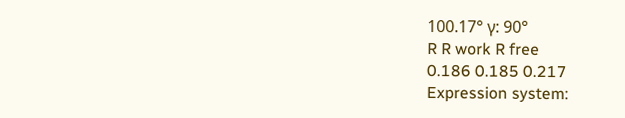100.17° γ: 90°
R R work R free
0.186 0.185 0.217
Expression system: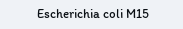Escherichia coli M15